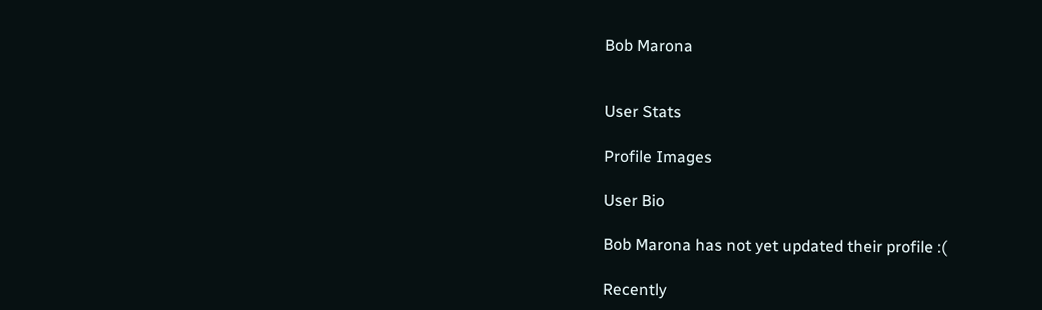Bob Marona


User Stats

Profile Images

User Bio

Bob Marona has not yet updated their profile :(

Recently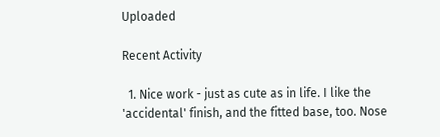Uploaded

Recent Activity

  1. Nice work - just as cute as in life. I like the 'accidental' finish, and the fitted base, too. Nose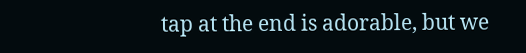tap at the end is adorable, but we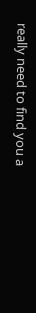really need to find you a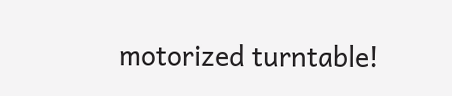motorized turntable!